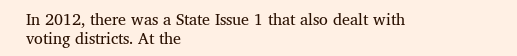In 2012, there was a State Issue 1 that also dealt with voting districts. At the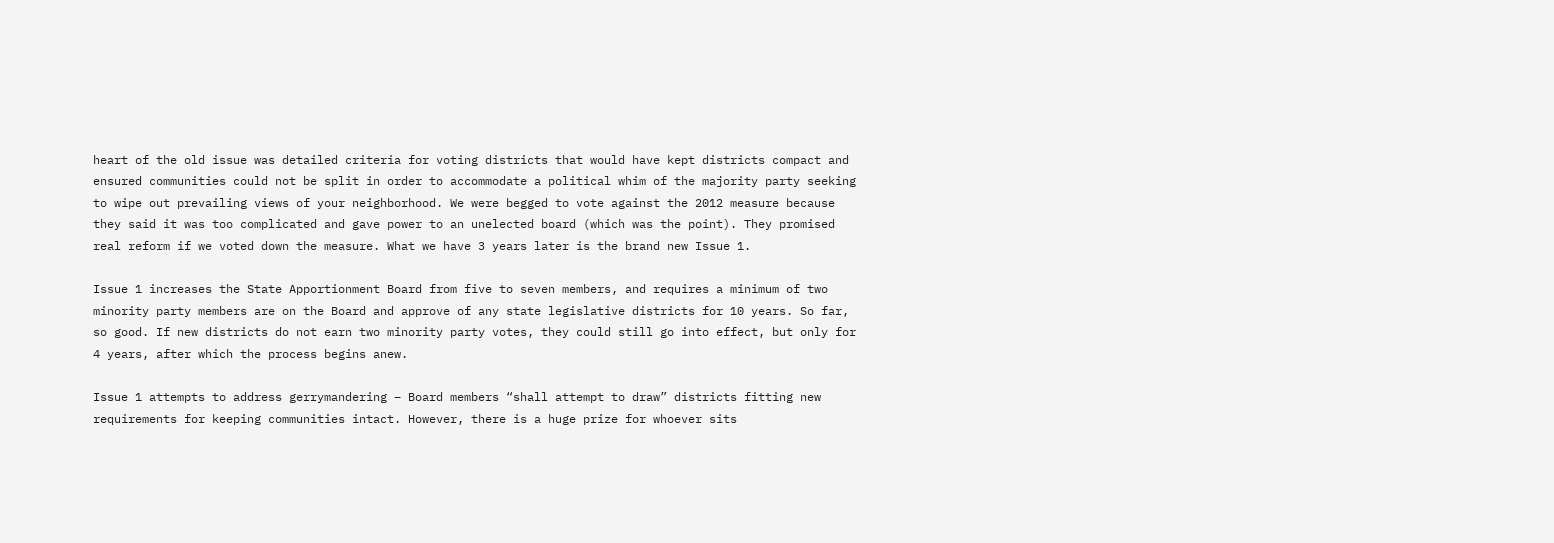heart of the old issue was detailed criteria for voting districts that would have kept districts compact and ensured communities could not be split in order to accommodate a political whim of the majority party seeking to wipe out prevailing views of your neighborhood. We were begged to vote against the 2012 measure because they said it was too complicated and gave power to an unelected board (which was the point). They promised real reform if we voted down the measure. What we have 3 years later is the brand new Issue 1.

Issue 1 increases the State Apportionment Board from five to seven members, and requires a minimum of two minority party members are on the Board and approve of any state legislative districts for 10 years. So far, so good. If new districts do not earn two minority party votes, they could still go into effect, but only for 4 years, after which the process begins anew.

Issue 1 attempts to address gerrymandering – Board members “shall attempt to draw” districts fitting new requirements for keeping communities intact. However, there is a huge prize for whoever sits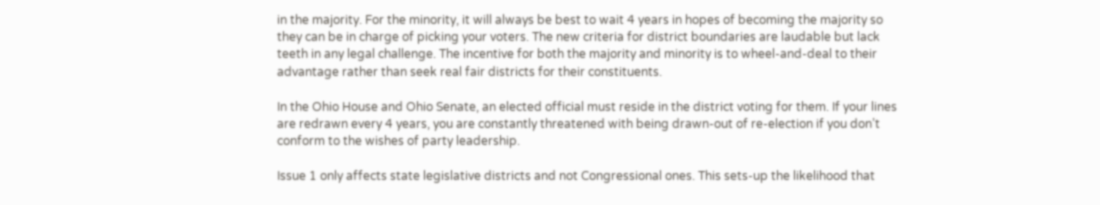in the majority. For the minority, it will always be best to wait 4 years in hopes of becoming the majority so they can be in charge of picking your voters. The new criteria for district boundaries are laudable but lack teeth in any legal challenge. The incentive for both the majority and minority is to wheel-and-deal to their advantage rather than seek real fair districts for their constituents.

In the Ohio House and Ohio Senate, an elected official must reside in the district voting for them. If your lines are redrawn every 4 years, you are constantly threatened with being drawn-out of re-election if you don’t conform to the wishes of party leadership.

Issue 1 only affects state legislative districts and not Congressional ones. This sets-up the likelihood that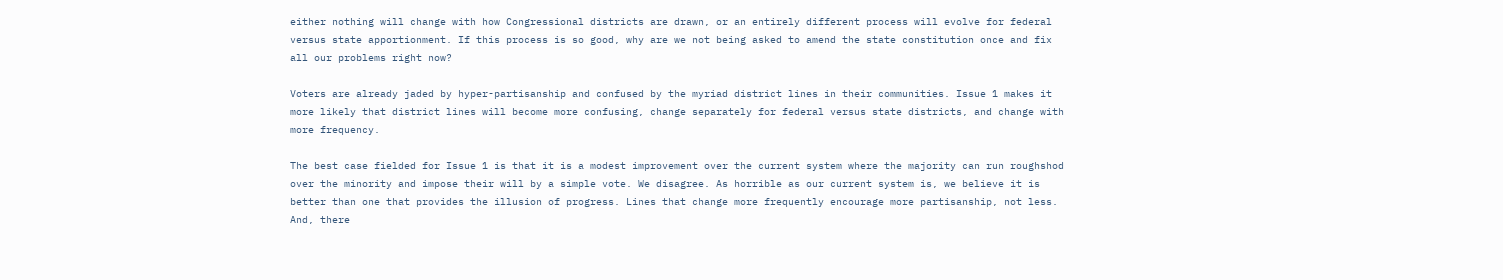either nothing will change with how Congressional districts are drawn, or an entirely different process will evolve for federal versus state apportionment. If this process is so good, why are we not being asked to amend the state constitution once and fix all our problems right now?

Voters are already jaded by hyper-partisanship and confused by the myriad district lines in their communities. Issue 1 makes it more likely that district lines will become more confusing, change separately for federal versus state districts, and change with more frequency.

The best case fielded for Issue 1 is that it is a modest improvement over the current system where the majority can run roughshod over the minority and impose their will by a simple vote. We disagree. As horrible as our current system is, we believe it is better than one that provides the illusion of progress. Lines that change more frequently encourage more partisanship, not less. And, there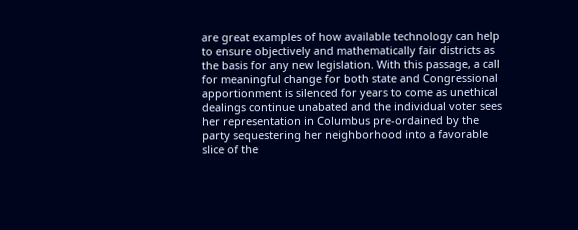are great examples of how available technology can help to ensure objectively and mathematically fair districts as the basis for any new legislation. With this passage, a call for meaningful change for both state and Congressional apportionment is silenced for years to come as unethical dealings continue unabated and the individual voter sees her representation in Columbus pre-ordained by the party sequestering her neighborhood into a favorable slice of the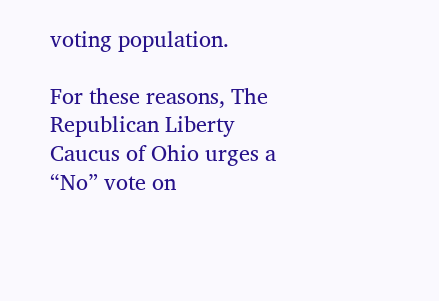voting population.

For these reasons, The Republican Liberty Caucus of Ohio urges a “No” vote on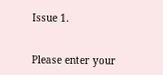Issue 1.


Please enter your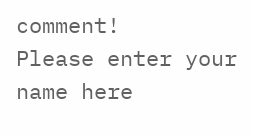comment!
Please enter your name here